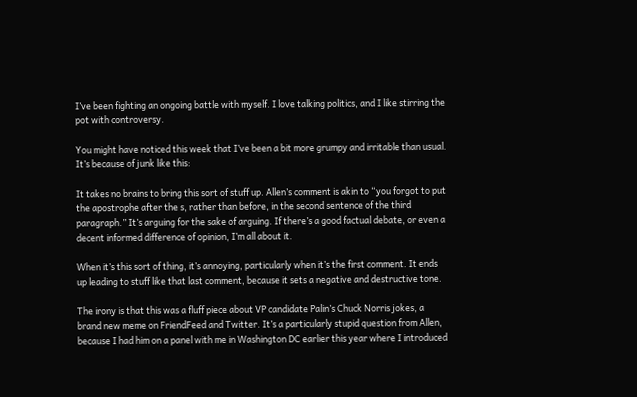I’ve been fighting an ongoing battle with myself. I love talking politics, and I like stirring the pot with controversy.

You might have noticed this week that I’ve been a bit more grumpy and irritable than usual. It’s because of junk like this:

It takes no brains to bring this sort of stuff up. Allen’s comment is akin to “you forgot to put the apostrophe after the s, rather than before, in the second sentence of the third paragraph.” It’s arguing for the sake of arguing. If there’s a good factual debate, or even a decent informed difference of opinion, I’m all about it.

When it’s this sort of thing, it’s annoying, particularly when it’s the first comment. It ends up leading to stuff like that last comment, because it sets a negative and destructive tone.

The irony is that this was a fluff piece about VP candidate Palin’s Chuck Norris jokes, a brand new meme on FriendFeed and Twitter. It’s a particularly stupid question from Allen, because I had him on a panel with me in Washington DC earlier this year where I introduced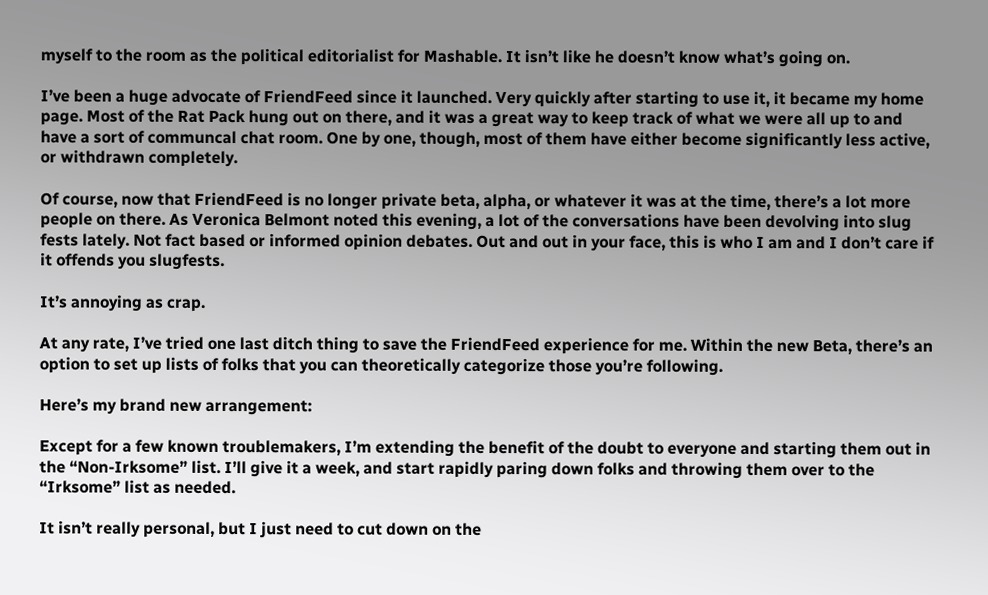myself to the room as the political editorialist for Mashable. It isn’t like he doesn’t know what’s going on.

I’ve been a huge advocate of FriendFeed since it launched. Very quickly after starting to use it, it became my home page. Most of the Rat Pack hung out on there, and it was a great way to keep track of what we were all up to and have a sort of communcal chat room. One by one, though, most of them have either become significantly less active, or withdrawn completely.

Of course, now that FriendFeed is no longer private beta, alpha, or whatever it was at the time, there’s a lot more people on there. As Veronica Belmont noted this evening, a lot of the conversations have been devolving into slug fests lately. Not fact based or informed opinion debates. Out and out in your face, this is who I am and I don’t care if it offends you slugfests.

It’s annoying as crap.

At any rate, I’ve tried one last ditch thing to save the FriendFeed experience for me. Within the new Beta, there’s an option to set up lists of folks that you can theoretically categorize those you’re following.

Here’s my brand new arrangement:

Except for a few known troublemakers, I’m extending the benefit of the doubt to everyone and starting them out in the “Non-Irksome” list. I’ll give it a week, and start rapidly paring down folks and throwing them over to the “Irksome” list as needed.

It isn’t really personal, but I just need to cut down on the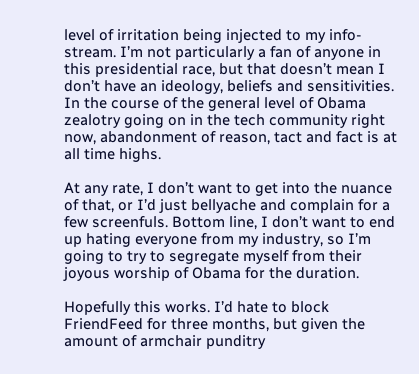level of irritation being injected to my info-stream. I’m not particularly a fan of anyone in this presidential race, but that doesn’t mean I don’t have an ideology, beliefs and sensitivities. In the course of the general level of Obama zealotry going on in the tech community right now, abandonment of reason, tact and fact is at all time highs.

At any rate, I don’t want to get into the nuance of that, or I’d just bellyache and complain for a few screenfuls. Bottom line, I don’t want to end up hating everyone from my industry, so I’m going to try to segregate myself from their joyous worship of Obama for the duration.

Hopefully this works. I’d hate to block FriendFeed for three months, but given the amount of armchair punditry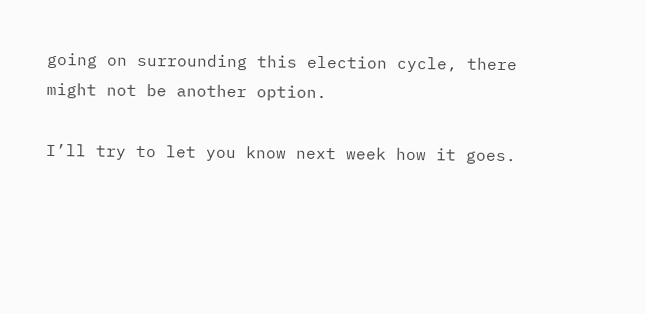going on surrounding this election cycle, there might not be another option.

I’ll try to let you know next week how it goes.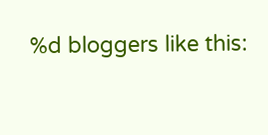%d bloggers like this: